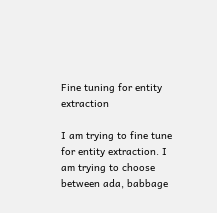Fine tuning for entity extraction

I am trying to fine tune for entity extraction. I am trying to choose between ada, babbage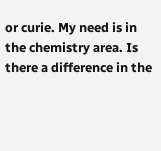or curie. My need is in the chemistry area. Is there a difference in the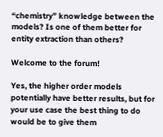“chemistry” knowledge between the models? Is one of them better for entity extraction than others?

Welcome to the forum!

Yes, the higher order models potentially have better results, but for your use case the best thing to do would be to give them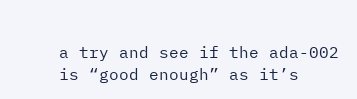a try and see if the ada-002 is “good enough” as it’s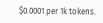$0.0001 per 1k tokens.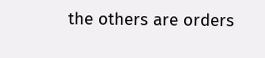the others are orders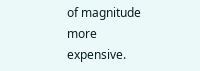of magnitude more expensive.